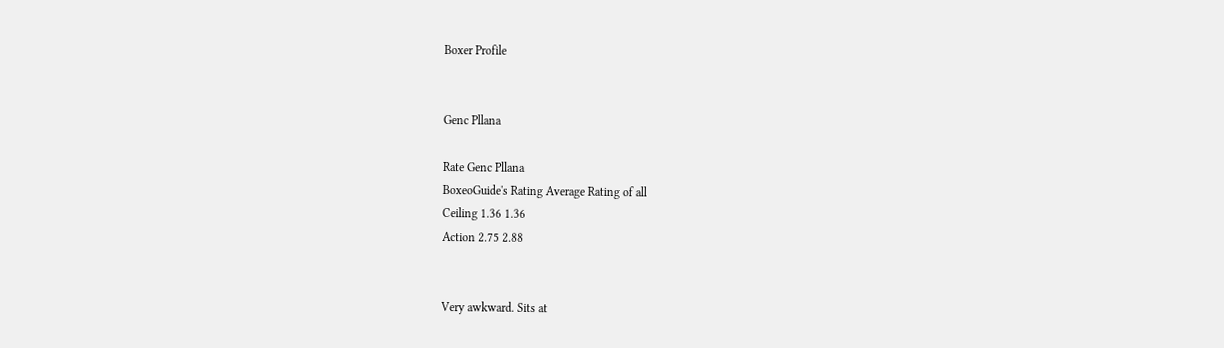Boxer Profile


Genc Pllana

Rate Genc Pllana
BoxeoGuide's Rating Average Rating of all
Ceiling 1.36 1.36
Action 2.75 2.88


Very awkward. Sits at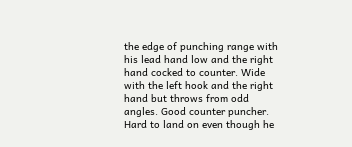the edge of punching range with his lead hand low and the right hand cocked to counter. Wide with the left hook and the right hand but throws from odd angles. Good counter puncher. Hard to land on even though he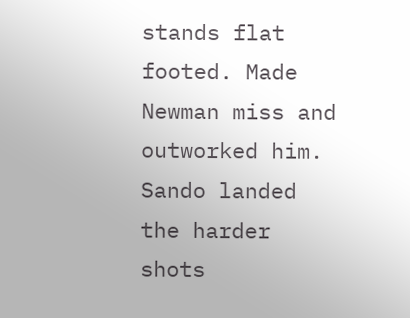stands flat footed. Made Newman miss and outworked him. Sando landed the harder shots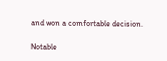and won a comfortable decision.

Notable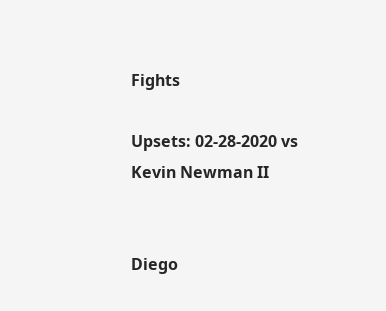Fights

Upsets: 02-28-2020 vs Kevin Newman II


Diego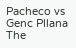Pacheco vs Genc Pllana
The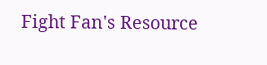Fight Fan's Resource